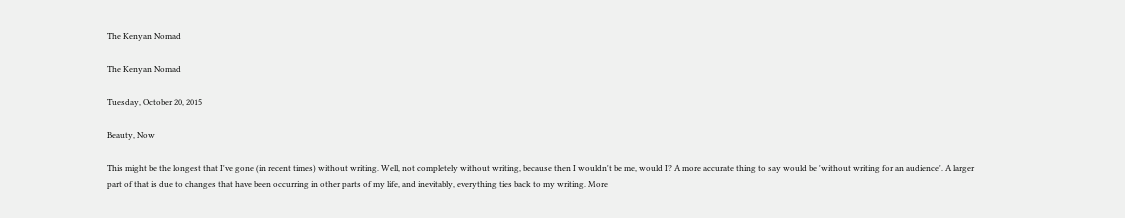The Kenyan Nomad

The Kenyan Nomad

Tuesday, October 20, 2015

Beauty, Now

This might be the longest that I've gone (in recent times) without writing. Well, not completely without writing, because then I wouldn't be me, would I? A more accurate thing to say would be 'without writing for an audience'. A larger part of that is due to changes that have been occurring in other parts of my life, and inevitably, everything ties back to my writing. More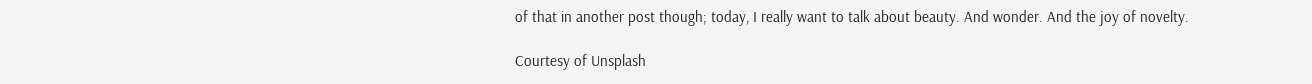of that in another post though; today, I really want to talk about beauty. And wonder. And the joy of novelty.

Courtesy of Unsplash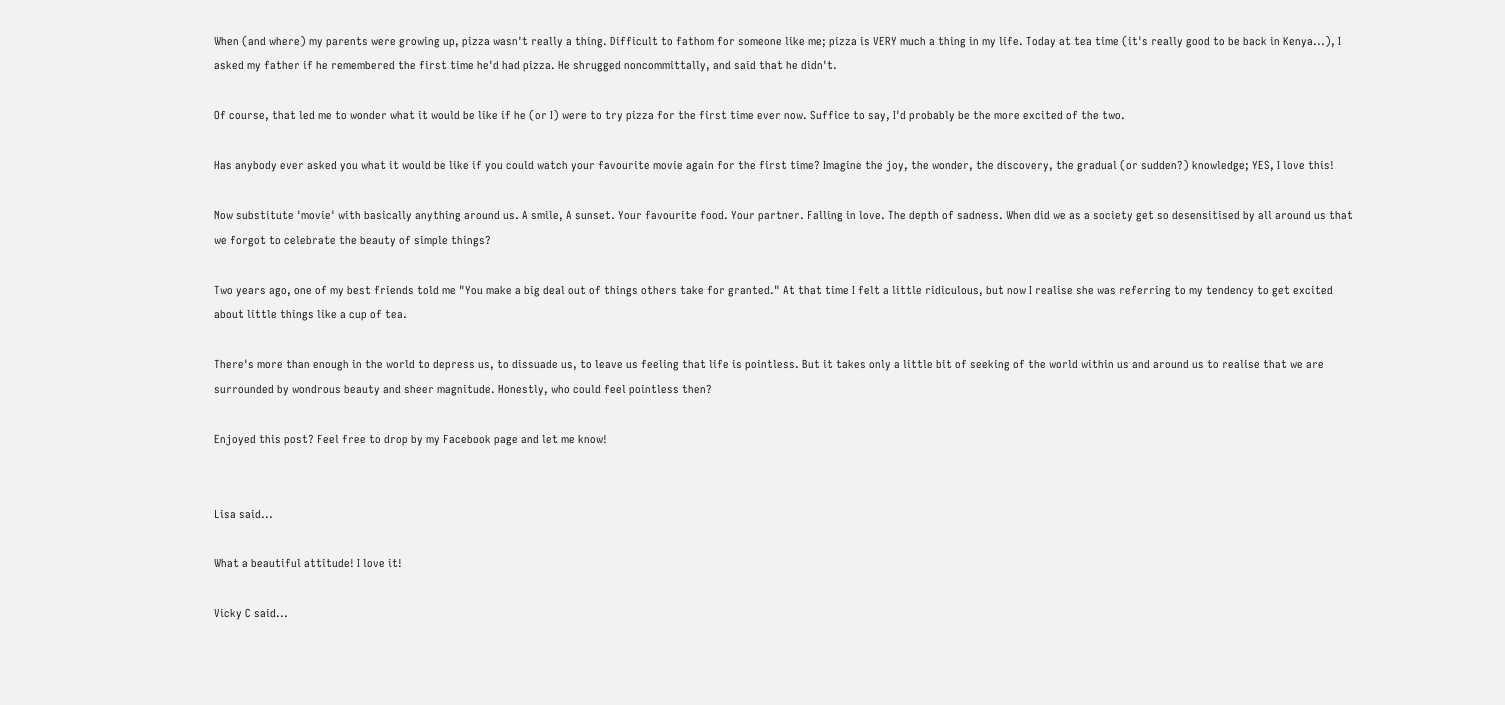When (and where) my parents were growing up, pizza wasn't really a thing. Difficult to fathom for someone like me; pizza is VERY much a thing in my life. Today at tea time (it's really good to be back in Kenya...), I asked my father if he remembered the first time he'd had pizza. He shrugged noncommittally, and said that he didn't.

Of course, that led me to wonder what it would be like if he (or I) were to try pizza for the first time ever now. Suffice to say, I'd probably be the more excited of the two.

Has anybody ever asked you what it would be like if you could watch your favourite movie again for the first time? Imagine the joy, the wonder, the discovery, the gradual (or sudden?) knowledge; YES, I love this!

Now substitute 'movie' with basically anything around us. A smile, A sunset. Your favourite food. Your partner. Falling in love. The depth of sadness. When did we as a society get so desensitised by all around us that we forgot to celebrate the beauty of simple things?

Two years ago, one of my best friends told me "You make a big deal out of things others take for granted." At that time I felt a little ridiculous, but now I realise she was referring to my tendency to get excited about little things like a cup of tea.

There's more than enough in the world to depress us, to dissuade us, to leave us feeling that life is pointless. But it takes only a little bit of seeking of the world within us and around us to realise that we are surrounded by wondrous beauty and sheer magnitude. Honestly, who could feel pointless then?

Enjoyed this post? Feel free to drop by my Facebook page and let me know!


Lisa said...

What a beautiful attitude! I love it!

Vicky C said...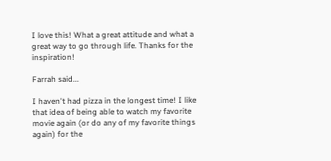I love this! What a great attitude and what a great way to go through life. Thanks for the inspiration!

Farrah said...

I haven't had pizza in the longest time! I like that idea of being able to watch my favorite movie again (or do any of my favorite things again) for the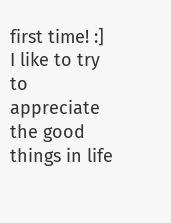first time! :] I like to try to appreciate the good things in life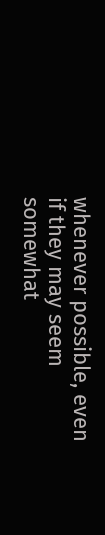whenever possible, even if they may seem somewhat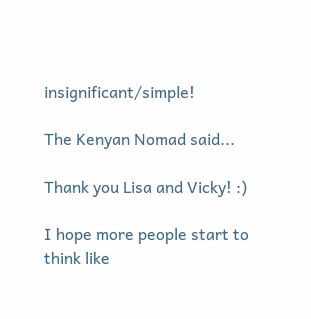insignificant/simple!

The Kenyan Nomad said...

Thank you Lisa and Vicky! :)

I hope more people start to think like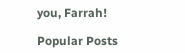you, Farrah!

Popular Posts